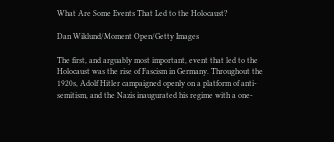What Are Some Events That Led to the Holocaust?

Dan Wiklund/Moment Open/Getty Images

The first, and arguably most important, event that led to the Holocaust was the rise of Fascism in Germany. Throughout the 1920s, Adolf Hitler campaigned openly on a platform of anti-semitism, and the Nazis inaugurated his regime with a one-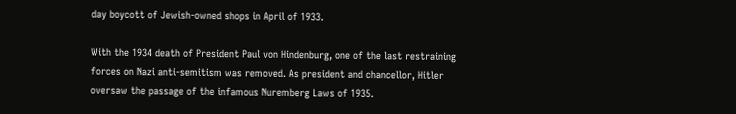day boycott of Jewish-owned shops in April of 1933.

With the 1934 death of President Paul von Hindenburg, one of the last restraining forces on Nazi anti-semitism was removed. As president and chancellor, Hitler oversaw the passage of the infamous Nuremberg Laws of 1935.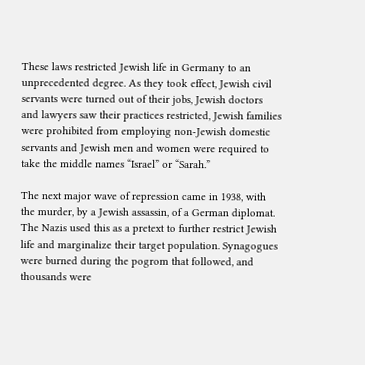These laws restricted Jewish life in Germany to an unprecedented degree. As they took effect, Jewish civil servants were turned out of their jobs, Jewish doctors and lawyers saw their practices restricted, Jewish families were prohibited from employing non-Jewish domestic servants and Jewish men and women were required to take the middle names “Israel” or “Sarah.”

The next major wave of repression came in 1938, with the murder, by a Jewish assassin, of a German diplomat. The Nazis used this as a pretext to further restrict Jewish life and marginalize their target population. Synagogues were burned during the pogrom that followed, and thousands were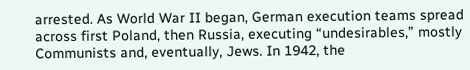arrested. As World War II began, German execution teams spread across first Poland, then Russia, executing “undesirables,” mostly Communists and, eventually, Jews. In 1942, the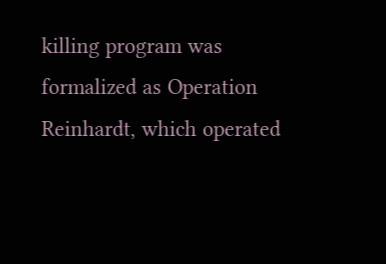killing program was formalized as Operation Reinhardt, which operated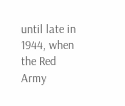until late in 1944, when the Red Army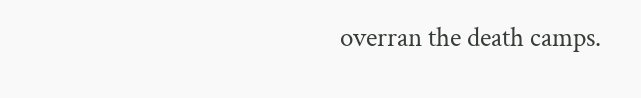overran the death camps.